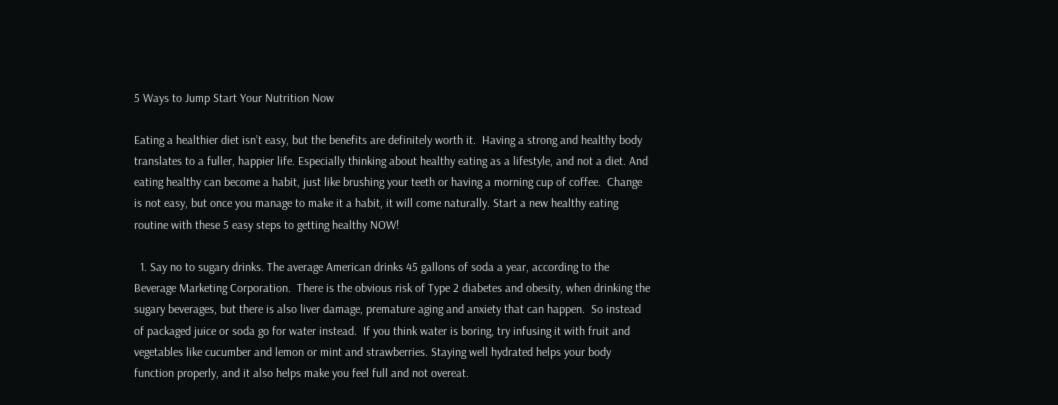5 Ways to Jump Start Your Nutrition Now

Eating a healthier diet isn’t easy, but the benefits are definitely worth it.  Having a strong and healthy body translates to a fuller, happier life. Especially thinking about healthy eating as a lifestyle, and not a diet. And eating healthy can become a habit, just like brushing your teeth or having a morning cup of coffee.  Change is not easy, but once you manage to make it a habit, it will come naturally. Start a new healthy eating routine with these 5 easy steps to getting healthy NOW!

  1. Say no to sugary drinks. The average American drinks 45 gallons of soda a year, according to the Beverage Marketing Corporation.  There is the obvious risk of Type 2 diabetes and obesity, when drinking the sugary beverages, but there is also liver damage, premature aging and anxiety that can happen.  So instead of packaged juice or soda go for water instead.  If you think water is boring, try infusing it with fruit and vegetables like cucumber and lemon or mint and strawberries. Staying well hydrated helps your body function properly, and it also helps make you feel full and not overeat.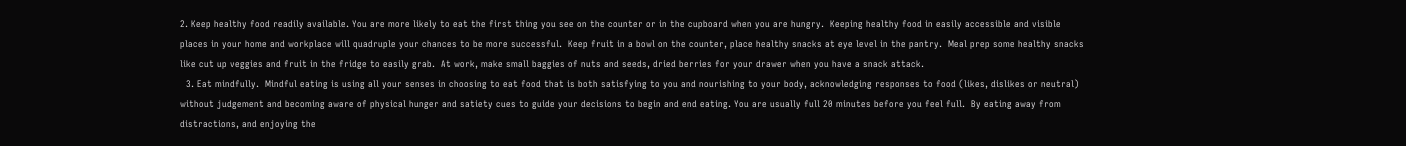2. Keep healthy food readily available. You are more likely to eat the first thing you see on the counter or in the cupboard when you are hungry.  Keeping healthy food in easily accessible and visible places in your home and workplace will quadruple your chances to be more successful.  Keep fruit in a bowl on the counter, place healthy snacks at eye level in the pantry.  Meal prep some healthy snacks like cut up veggies and fruit in the fridge to easily grab.  At work, make small baggies of nuts and seeds, dried berries for your drawer when you have a snack attack.
  3. Eat mindfully.  Mindful eating is using all your senses in choosing to eat food that is both satisfying to you and nourishing to your body, acknowledging responses to food (likes, dislikes or neutral) without judgement and becoming aware of physical hunger and satiety cues to guide your decisions to begin and end eating. You are usually full 20 minutes before you feel full.  By eating away from distractions, and enjoying the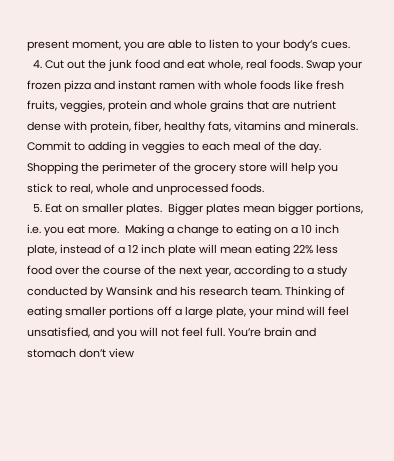present moment, you are able to listen to your body’s cues.
  4. Cut out the junk food and eat whole, real foods. Swap your frozen pizza and instant ramen with whole foods like fresh fruits, veggies, protein and whole grains that are nutrient dense with protein, fiber, healthy fats, vitamins and minerals.  Commit to adding in veggies to each meal of the day. Shopping the perimeter of the grocery store will help you stick to real, whole and unprocessed foods.
  5. Eat on smaller plates.  Bigger plates mean bigger portions, i.e. you eat more.  Making a change to eating on a 10 inch plate, instead of a 12 inch plate will mean eating 22% less food over the course of the next year, according to a study conducted by Wansink and his research team. Thinking of eating smaller portions off a large plate, your mind will feel unsatisfied, and you will not feel full. You’re brain and stomach don’t view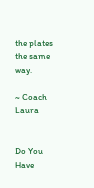the plates the same way.

~ Coach Laura


Do You Have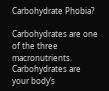Carbohydrate Phobia?

Carbohydrates are one of the three macronutrients. Carbohydrates are your body’s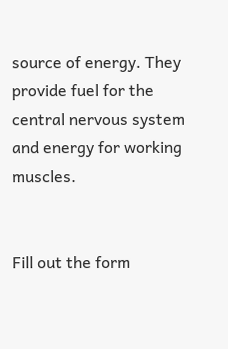source of energy. They provide fuel for the central nervous system and energy for working muscles.


Fill out the form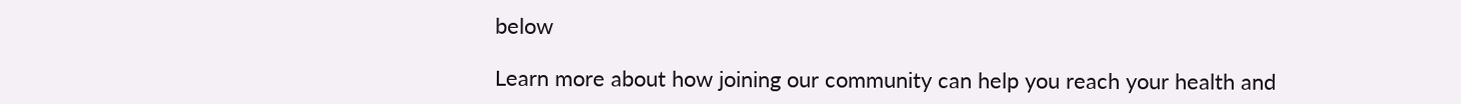below

Learn more about how joining our community can help you reach your health and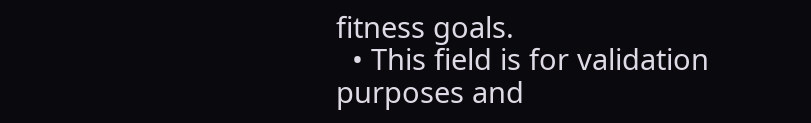fitness goals.
  • This field is for validation purposes and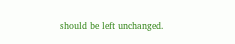should be left unchanged.